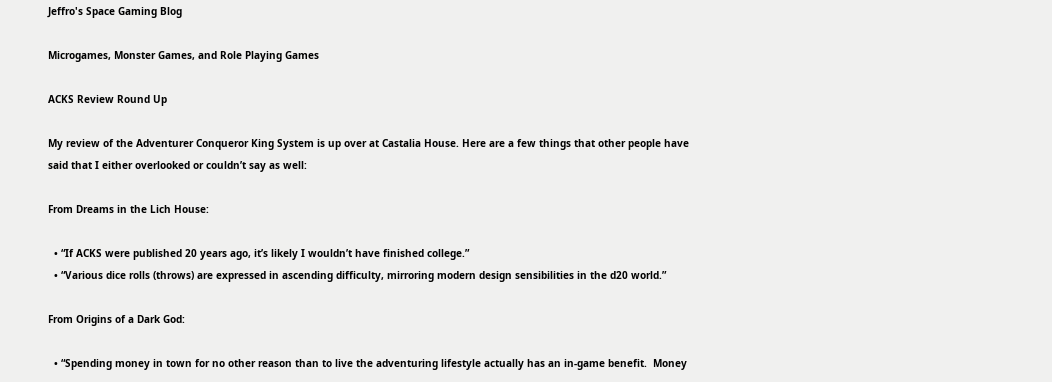Jeffro's Space Gaming Blog

Microgames, Monster Games, and Role Playing Games

ACKS Review Round Up

My review of the Adventurer Conqueror King System is up over at Castalia House. Here are a few things that other people have said that I either overlooked or couldn’t say as well:

From Dreams in the Lich House:

  • “If ACKS were published 20 years ago, it’s likely I wouldn’t have finished college.”
  • “Various dice rolls (throws) are expressed in ascending difficulty, mirroring modern design sensibilities in the d20 world.”

From Origins of a Dark God:

  • “Spending money in town for no other reason than to live the adventuring lifestyle actually has an in-game benefit.  Money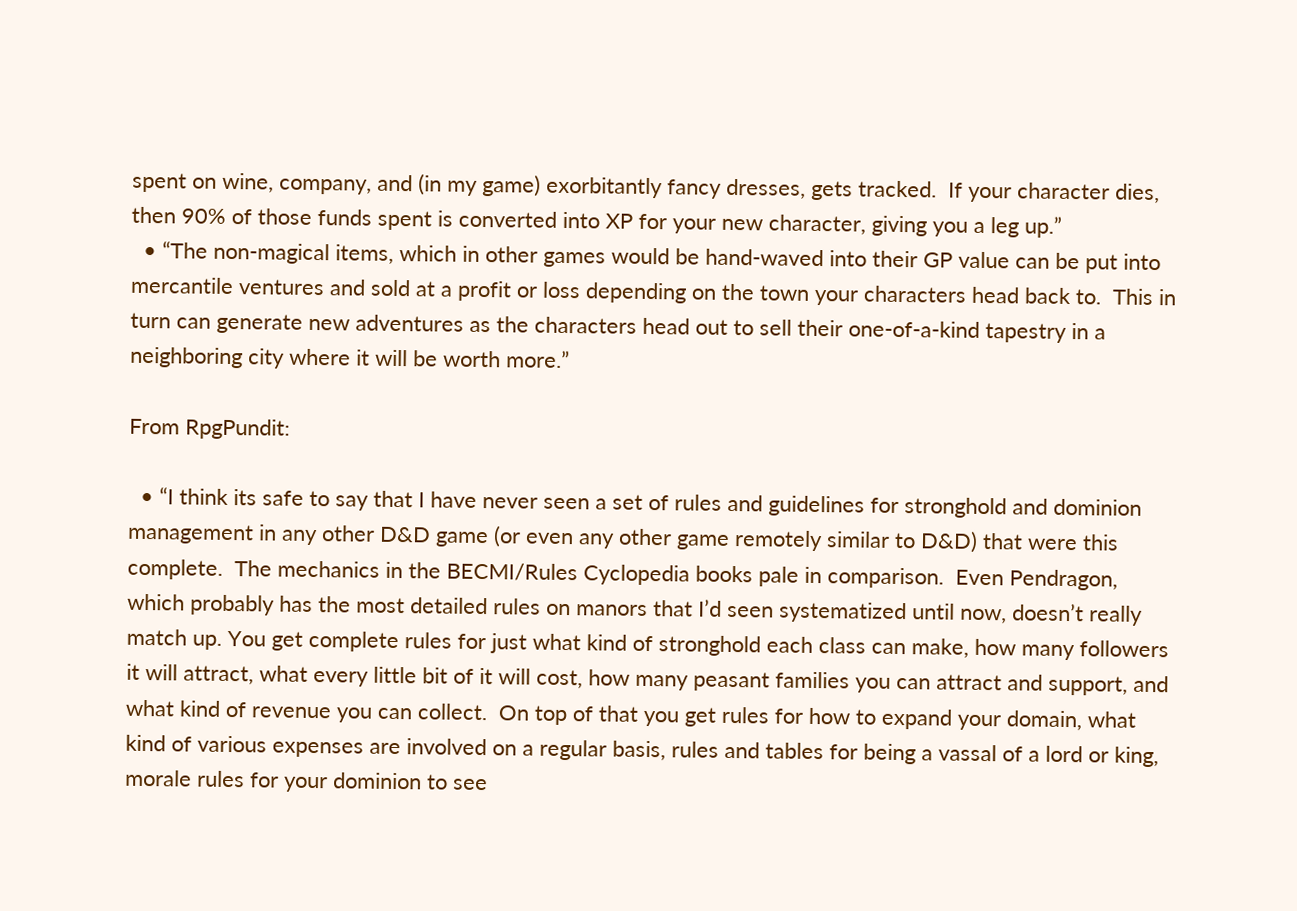spent on wine, company, and (in my game) exorbitantly fancy dresses, gets tracked.  If your character dies, then 90% of those funds spent is converted into XP for your new character, giving you a leg up.”
  • “The non-magical items, which in other games would be hand-waved into their GP value can be put into mercantile ventures and sold at a profit or loss depending on the town your characters head back to.  This in turn can generate new adventures as the characters head out to sell their one-of-a-kind tapestry in a neighboring city where it will be worth more.”

From RpgPundit:

  • “I think its safe to say that I have never seen a set of rules and guidelines for stronghold and dominion management in any other D&D game (or even any other game remotely similar to D&D) that were this complete.  The mechanics in the BECMI/Rules Cyclopedia books pale in comparison.  Even Pendragon, which probably has the most detailed rules on manors that I’d seen systematized until now, doesn’t really match up. You get complete rules for just what kind of stronghold each class can make, how many followers it will attract, what every little bit of it will cost, how many peasant families you can attract and support, and what kind of revenue you can collect.  On top of that you get rules for how to expand your domain, what kind of various expenses are involved on a regular basis, rules and tables for being a vassal of a lord or king, morale rules for your dominion to see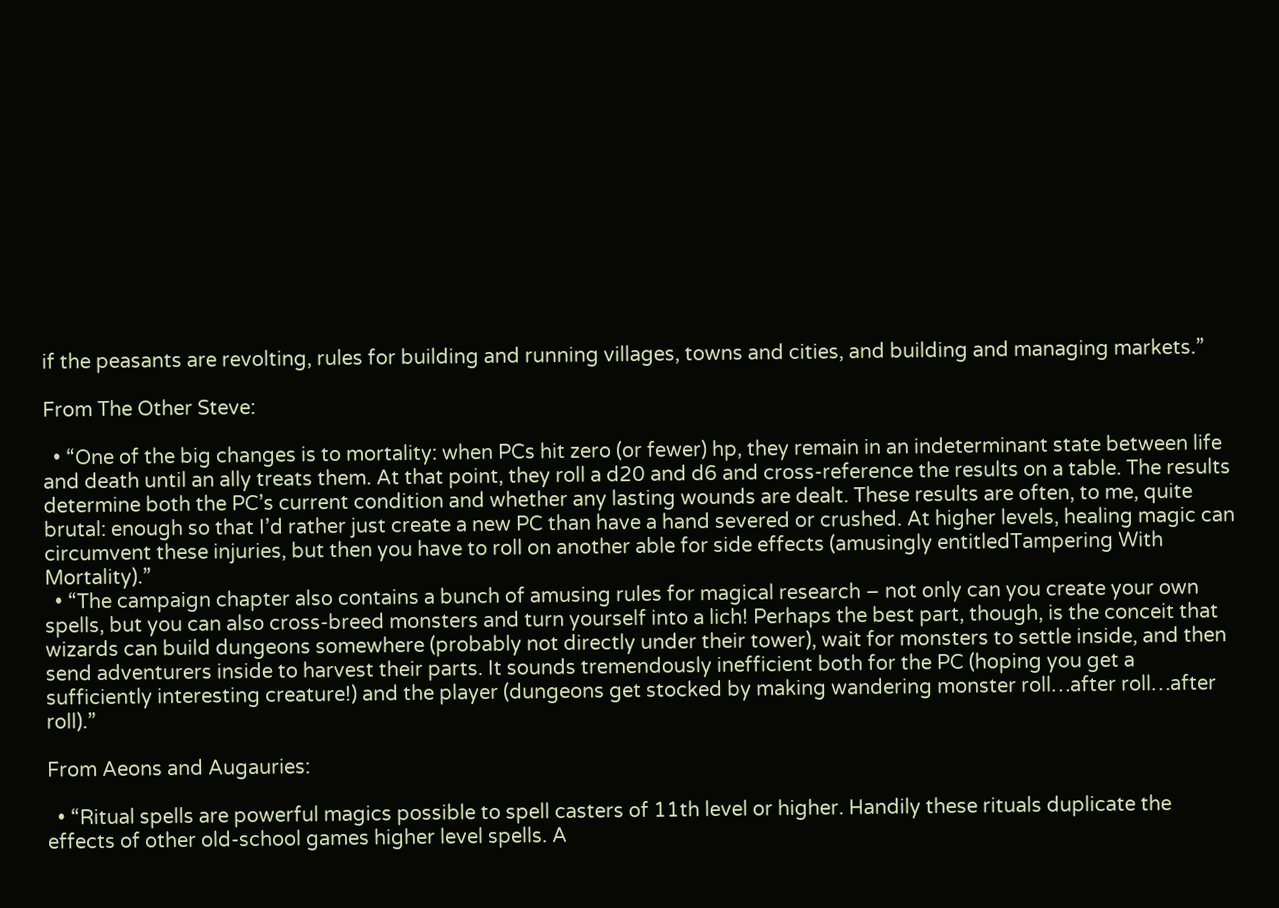if the peasants are revolting, rules for building and running villages, towns and cities, and building and managing markets.”

From The Other Steve:

  • “One of the big changes is to mortality: when PCs hit zero (or fewer) hp, they remain in an indeterminant state between life and death until an ally treats them. At that point, they roll a d20 and d6 and cross-reference the results on a table. The results determine both the PC’s current condition and whether any lasting wounds are dealt. These results are often, to me, quite brutal: enough so that I’d rather just create a new PC than have a hand severed or crushed. At higher levels, healing magic can circumvent these injuries, but then you have to roll on another able for side effects (amusingly entitledTampering With Mortality).”
  • “The campaign chapter also contains a bunch of amusing rules for magical research – not only can you create your own spells, but you can also cross-breed monsters and turn yourself into a lich! Perhaps the best part, though, is the conceit that wizards can build dungeons somewhere (probably not directly under their tower), wait for monsters to settle inside, and then send adventurers inside to harvest their parts. It sounds tremendously inefficient both for the PC (hoping you get a sufficiently interesting creature!) and the player (dungeons get stocked by making wandering monster roll…after roll…after roll).”

From Aeons and Augauries:

  • “Ritual spells are powerful magics possible to spell casters of 11th level or higher. Handily these rituals duplicate the effects of other old-school games higher level spells. A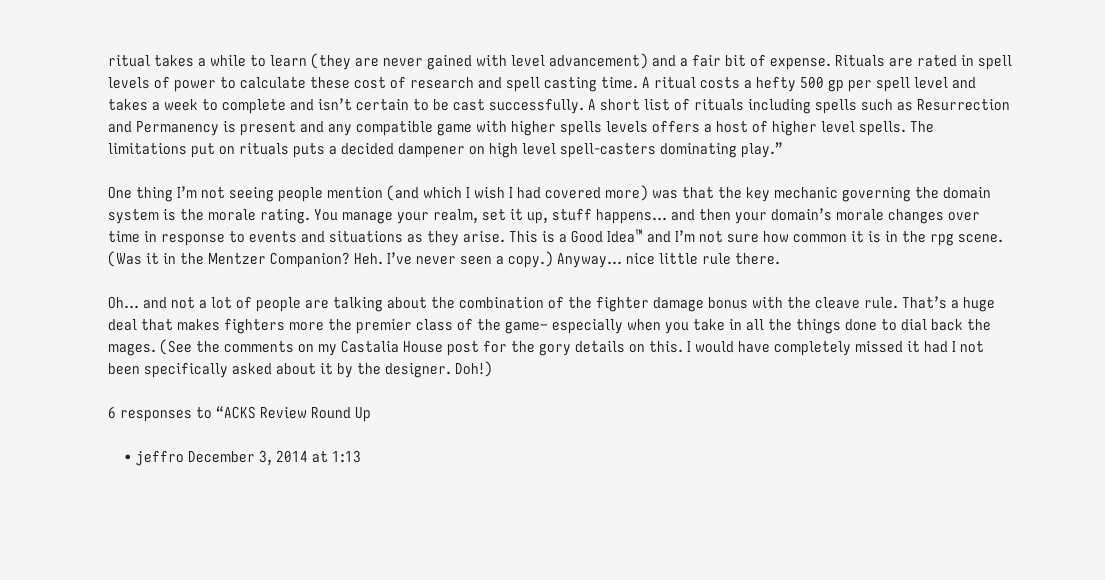ritual takes a while to learn (they are never gained with level advancement) and a fair bit of expense. Rituals are rated in spell levels of power to calculate these cost of research and spell casting time. A ritual costs a hefty 500 gp per spell level and takes a week to complete and isn’t certain to be cast successfully. A short list of rituals including spells such as Resurrection and Permanency is present and any compatible game with higher spells levels offers a host of higher level spells. The limitations put on rituals puts a decided dampener on high level spell-casters dominating play.”

One thing I’m not seeing people mention (and which I wish I had covered more) was that the key mechanic governing the domain system is the morale rating. You manage your realm, set it up, stuff happens… and then your domain’s morale changes over time in response to events and situations as they arise. This is a Good Idea™ and I’m not sure how common it is in the rpg scene. (Was it in the Mentzer Companion? Heh. I’ve never seen a copy.) Anyway… nice little rule there.

Oh… and not a lot of people are talking about the combination of the fighter damage bonus with the cleave rule. That’s a huge deal that makes fighters more the premier class of the game– especially when you take in all the things done to dial back the mages. (See the comments on my Castalia House post for the gory details on this. I would have completely missed it had I not been specifically asked about it by the designer. Doh!)

6 responses to “ACKS Review Round Up

    • jeffro December 3, 2014 at 1:13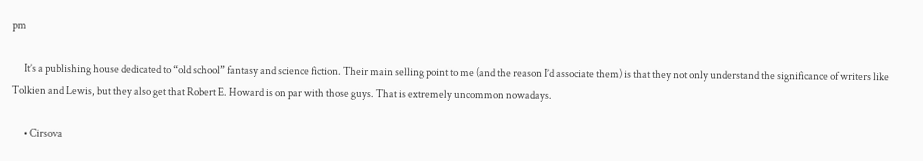pm

      It’s a publishing house dedicated to “old school” fantasy and science fiction. Their main selling point to me (and the reason I’d associate them) is that they not only understand the significance of writers like Tolkien and Lewis, but they also get that Robert E. Howard is on par with those guys. That is extremely uncommon nowadays.

      • Cirsova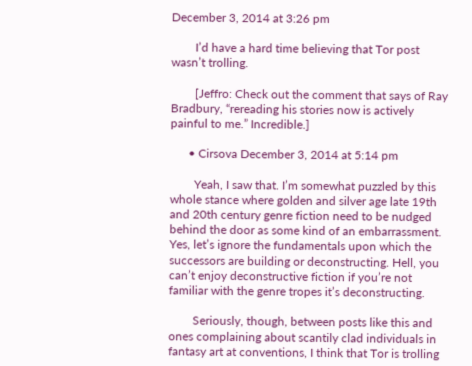December 3, 2014 at 3:26 pm

        I’d have a hard time believing that Tor post wasn’t trolling.

        [Jeffro: Check out the comment that says of Ray Bradbury, “rereading his stories now is actively painful to me.” Incredible.]

      • Cirsova December 3, 2014 at 5:14 pm

        Yeah, I saw that. I’m somewhat puzzled by this whole stance where golden and silver age late 19th and 20th century genre fiction need to be nudged behind the door as some kind of an embarrassment. Yes, let’s ignore the fundamentals upon which the successors are building or deconstructing. Hell, you can’t enjoy deconstructive fiction if you’re not familiar with the genre tropes it’s deconstructing.

        Seriously, though, between posts like this and ones complaining about scantily clad individuals in fantasy art at conventions, I think that Tor is trolling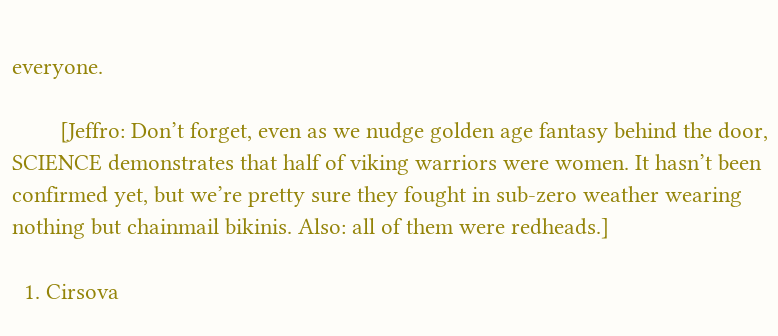everyone.

        [Jeffro: Don’t forget, even as we nudge golden age fantasy behind the door, SCIENCE demonstrates that half of viking warriors were women. It hasn’t been confirmed yet, but we’re pretty sure they fought in sub-zero weather wearing nothing but chainmail bikinis. Also: all of them were redheads.]

  1. Cirsova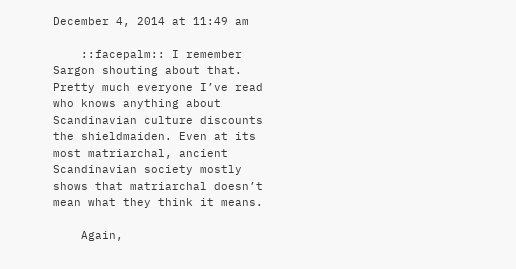December 4, 2014 at 11:49 am

    ::facepalm:: I remember Sargon shouting about that. Pretty much everyone I’ve read who knows anything about Scandinavian culture discounts the shieldmaiden. Even at its most matriarchal, ancient Scandinavian society mostly shows that matriarchal doesn’t mean what they think it means.

    Again,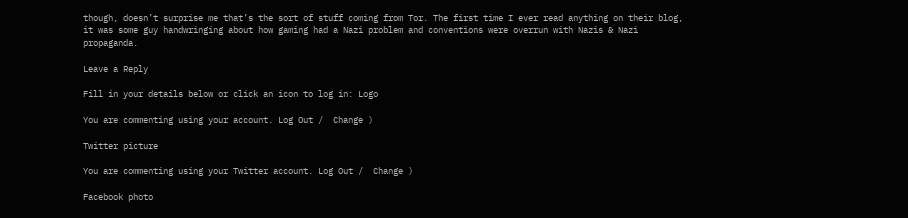though, doesn’t surprise me that’s the sort of stuff coming from Tor. The first time I ever read anything on their blog, it was some guy handwringing about how gaming had a Nazi problem and conventions were overrun with Nazis & Nazi propaganda.

Leave a Reply

Fill in your details below or click an icon to log in: Logo

You are commenting using your account. Log Out /  Change )

Twitter picture

You are commenting using your Twitter account. Log Out /  Change )

Facebook photo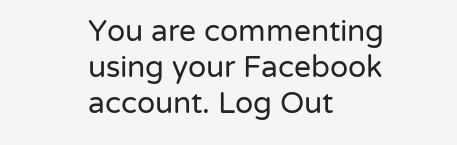You are commenting using your Facebook account. Log Out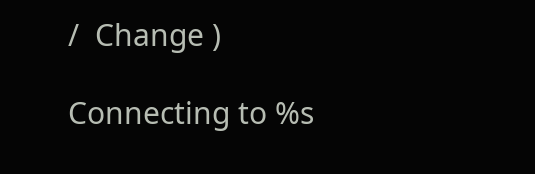/  Change )

Connecting to %s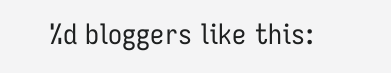%d bloggers like this: